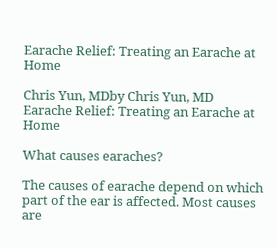Earache Relief: Treating an Earache at Home

Chris Yun, MDby Chris Yun, MD
Earache Relief: Treating an Earache at Home

What causes earaches?

The causes of earache depend on which part of the ear is affected. Most causes are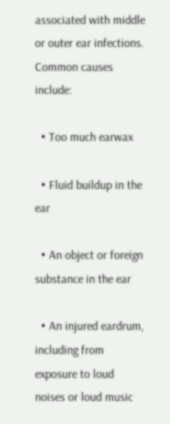associated with middle or outer ear infections. Common causes include:

  • Too much earwax

  • Fluid buildup in the ear

  • An object or foreign substance in the ear

  • An injured eardrum, including from exposure to loud noises or loud music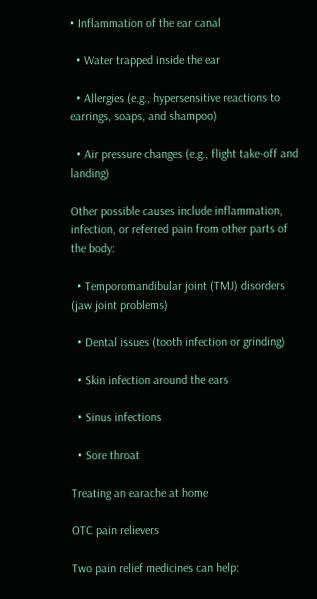• Inflammation of the ear canal

  • Water trapped inside the ear

  • Allergies (e.g., hypersensitive reactions to earrings, soaps, and shampoo)

  • Air pressure changes (e.g., flight take-off and landing)

Other possible causes include inflammation, infection, or referred pain from other parts of the body:

  • Temporomandibular joint (TMJ) disorders (jaw joint problems)

  • Dental issues (tooth infection or grinding)

  • Skin infection around the ears

  • Sinus infections

  • Sore throat

Treating an earache at home

OTC pain relievers

Two pain relief medicines can help: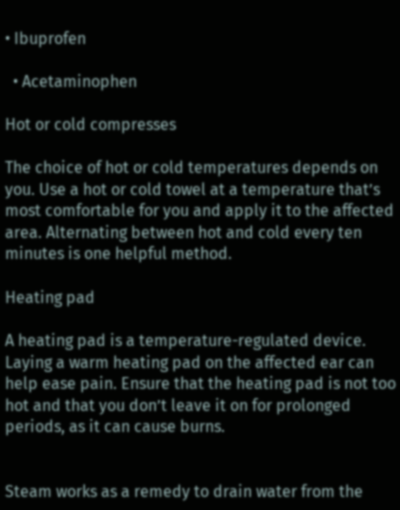• Ibuprofen

  • Acetaminophen

Hot or cold compresses

The choice of hot or cold temperatures depends on you. Use a hot or cold towel at a temperature that’s most comfortable for you and apply it to the affected area. Alternating between hot and cold every ten minutes is one helpful method.

Heating pad

A heating pad is a temperature-regulated device. Laying a warm heating pad on the affected ear can help ease pain. Ensure that the heating pad is not too hot and that you don’t leave it on for prolonged periods, as it can cause burns.


Steam works as a remedy to drain water from the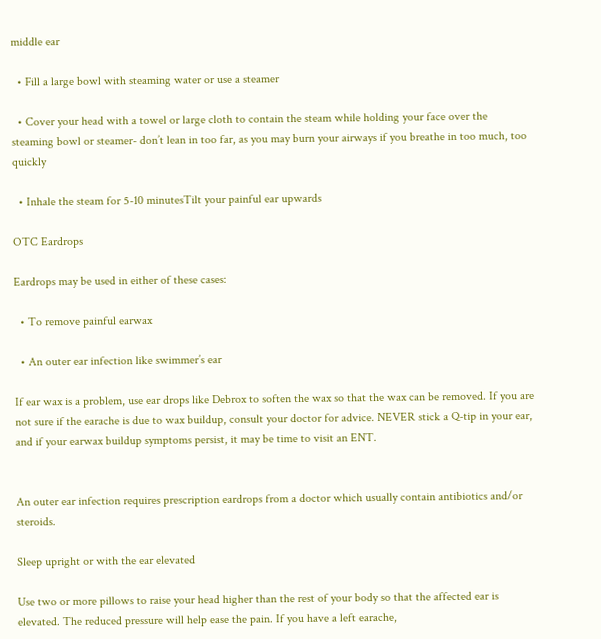middle ear

  • Fill a large bowl with steaming water or use a steamer

  • Cover your head with a towel or large cloth to contain the steam while holding your face over the steaming bowl or steamer- don’t lean in too far, as you may burn your airways if you breathe in too much, too quickly

  • Inhale the steam for 5-10 minutesTilt your painful ear upwards

OTC Eardrops

Eardrops may be used in either of these cases:

  • To remove painful earwax

  • An outer ear infection like swimmer’s ear

If ear wax is a problem, use ear drops like Debrox to soften the wax so that the wax can be removed. If you are not sure if the earache is due to wax buildup, consult your doctor for advice. NEVER stick a Q-tip in your ear, and if your earwax buildup symptoms persist, it may be time to visit an ENT.


An outer ear infection requires prescription eardrops from a doctor which usually contain antibiotics and/or steroids.

Sleep upright or with the ear elevated

Use two or more pillows to raise your head higher than the rest of your body so that the affected ear is elevated. The reduced pressure will help ease the pain. If you have a left earache,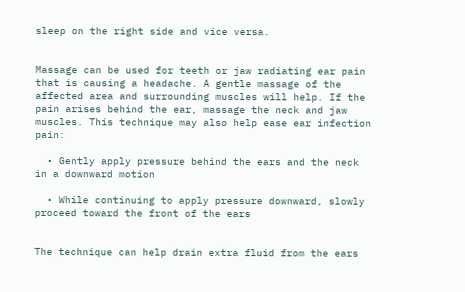sleep on the right side and vice versa.


Massage can be used for teeth or jaw radiating ear pain that is causing a headache. A gentle massage of the affected area and surrounding muscles will help. If the pain arises behind the ear, massage the neck and jaw muscles. This technique may also help ease ear infection pain:

  • Gently apply pressure behind the ears and the neck in a downward motion

  • While continuing to apply pressure downward, slowly proceed toward the front of the ears


The technique can help drain extra fluid from the ears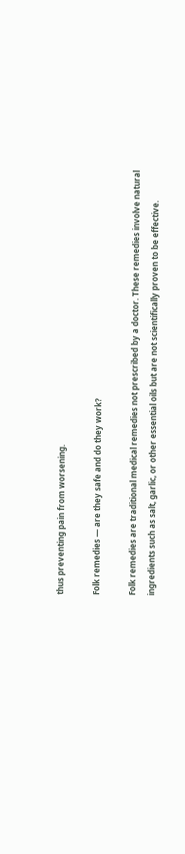thus preventing pain from worsening.

Folk remedies — are they safe and do they work?

Folk remedies are traditional medical remedies not prescribed by a doctor. These remedies involve natural ingredients such as salt, garlic, or other essential oils but are not scientifically proven to be effective.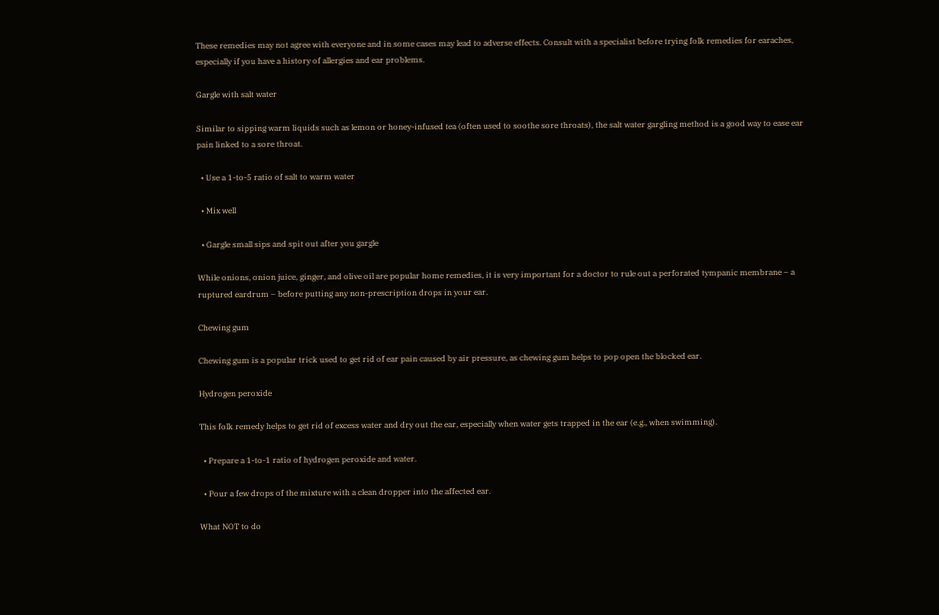These remedies may not agree with everyone and in some cases may lead to adverse effects. Consult with a specialist before trying folk remedies for earaches, especially if you have a history of allergies and ear problems.

Gargle with salt water

Similar to sipping warm liquids such as lemon or honey-infused tea (often used to soothe sore throats), the salt water gargling method is a good way to ease ear pain linked to a sore throat.

  • Use a 1-to-5 ratio of salt to warm water

  • Mix well

  • Gargle small sips and spit out after you gargle

While onions, onion juice, ginger, and olive oil are popular home remedies, it is very important for a doctor to rule out a perforated tympanic membrane – a ruptured eardrum – before putting any non-prescription drops in your ear.

Chewing gum

Chewing gum is a popular trick used to get rid of ear pain caused by air pressure, as chewing gum helps to pop open the blocked ear.

Hydrogen peroxide

This folk remedy helps to get rid of excess water and dry out the ear, especially when water gets trapped in the ear (e.g., when swimming).

  • Prepare a 1-to-1 ratio of hydrogen peroxide and water.

  • Pour a few drops of the mixture with a clean dropper into the affected ear.

What NOT to do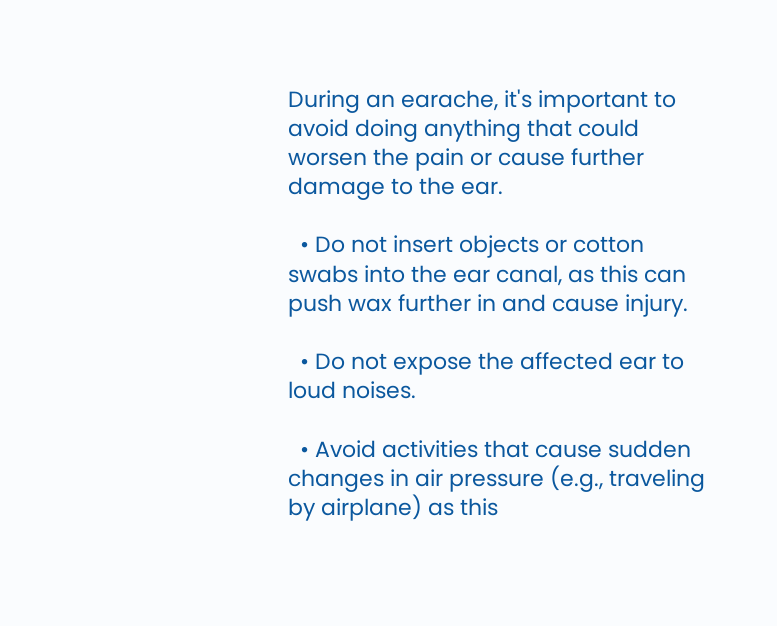During an earache, it's important to avoid doing anything that could worsen the pain or cause further damage to the ear.

  • Do not insert objects or cotton swabs into the ear canal, as this can push wax further in and cause injury.

  • Do not expose the affected ear to loud noises.

  • Avoid activities that cause sudden changes in air pressure (e.g., traveling by airplane) as this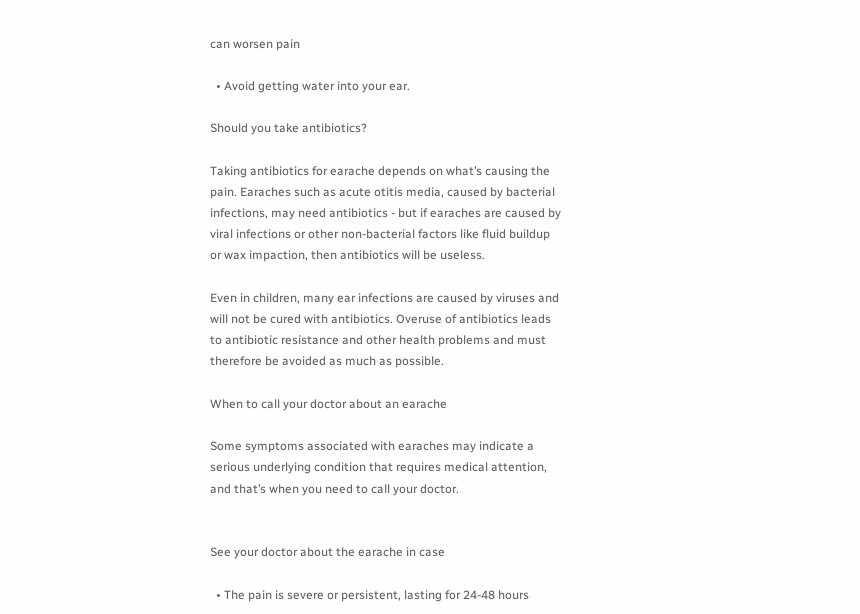can worsen pain

  • Avoid getting water into your ear.

Should you take antibiotics?

Taking antibiotics for earache depends on what’s causing the pain. Earaches such as acute otitis media, caused by bacterial infections, may need antibiotics - but if earaches are caused by viral infections or other non-bacterial factors like fluid buildup or wax impaction, then antibiotics will be useless.

Even in children, many ear infections are caused by viruses and will not be cured with antibiotics. Overuse of antibiotics leads to antibiotic resistance and other health problems and must therefore be avoided as much as possible.

When to call your doctor about an earache

Some symptoms associated with earaches may indicate a serious underlying condition that requires medical attention, and that’s when you need to call your doctor.


See your doctor about the earache in case

  • The pain is severe or persistent, lasting for 24-48 hours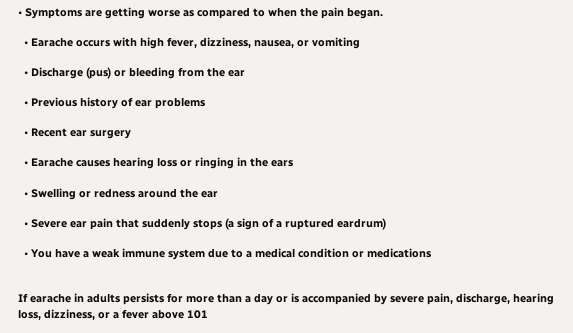• Symptoms are getting worse as compared to when the pain began.

  • Earache occurs with high fever, dizziness, nausea, or vomiting

  • Discharge (pus) or bleeding from the ear

  • Previous history of ear problems

  • Recent ear surgery

  • Earache causes hearing loss or ringing in the ears

  • Swelling or redness around the ear

  • Severe ear pain that suddenly stops (a sign of a ruptured eardrum)

  • You have a weak immune system due to a medical condition or medications


If earache in adults persists for more than a day or is accompanied by severe pain, discharge, hearing loss, dizziness, or a fever above 101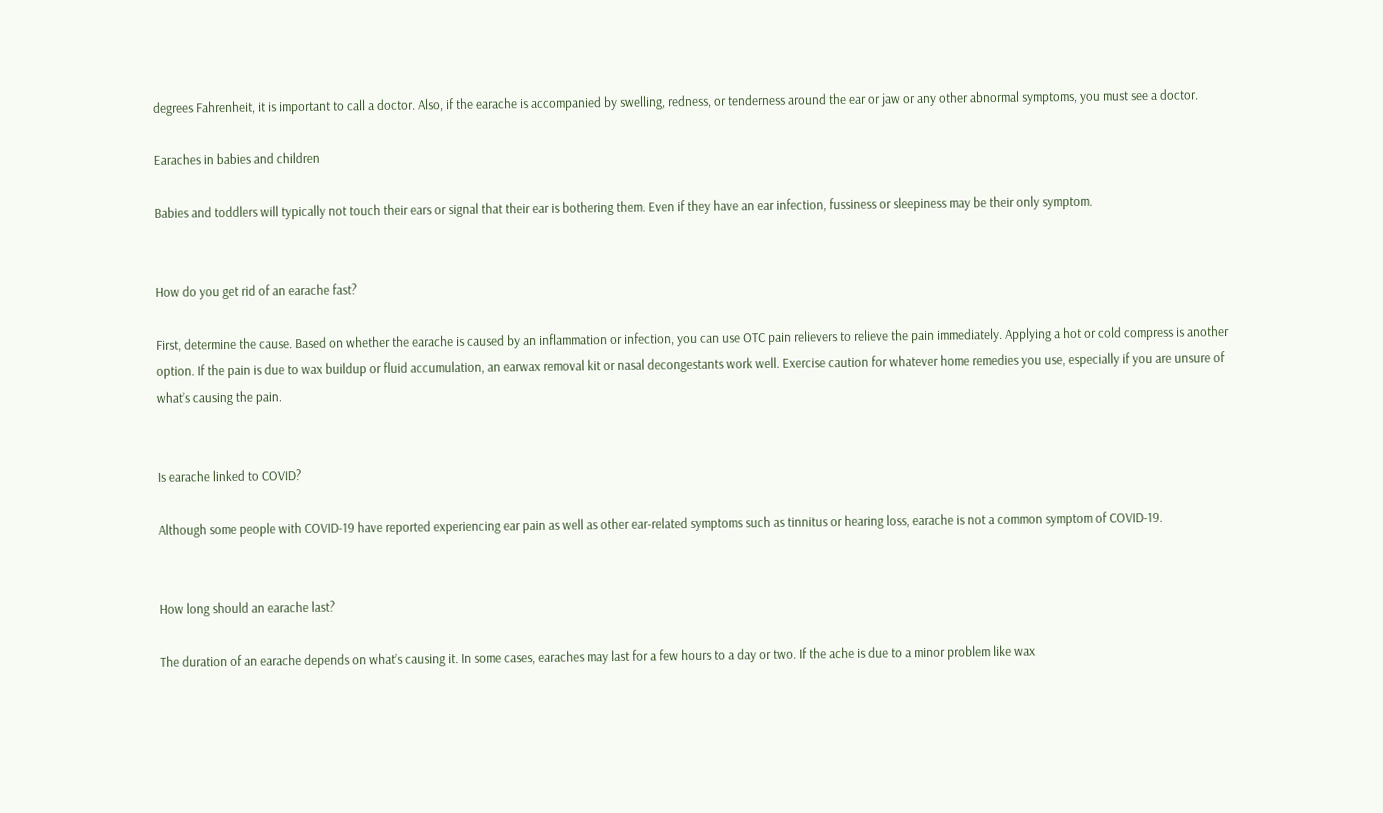degrees Fahrenheit, it is important to call a doctor. Also, if the earache is accompanied by swelling, redness, or tenderness around the ear or jaw or any other abnormal symptoms, you must see a doctor.

Earaches in babies and children

Babies and toddlers will typically not touch their ears or signal that their ear is bothering them. Even if they have an ear infection, fussiness or sleepiness may be their only symptom.


How do you get rid of an earache fast?

First, determine the cause. Based on whether the earache is caused by an inflammation or infection, you can use OTC pain relievers to relieve the pain immediately. Applying a hot or cold compress is another option. If the pain is due to wax buildup or fluid accumulation, an earwax removal kit or nasal decongestants work well. Exercise caution for whatever home remedies you use, especially if you are unsure of what’s causing the pain.


Is earache linked to COVID?

Although some people with COVID-19 have reported experiencing ear pain as well as other ear-related symptoms such as tinnitus or hearing loss, earache is not a common symptom of COVID-19.


How long should an earache last?

The duration of an earache depends on what’s causing it. In some cases, earaches may last for a few hours to a day or two. If the ache is due to a minor problem like wax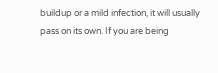buildup or a mild infection, it will usually pass on its own. If you are being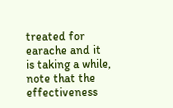treated for earache and it is taking a while, note that the effectiveness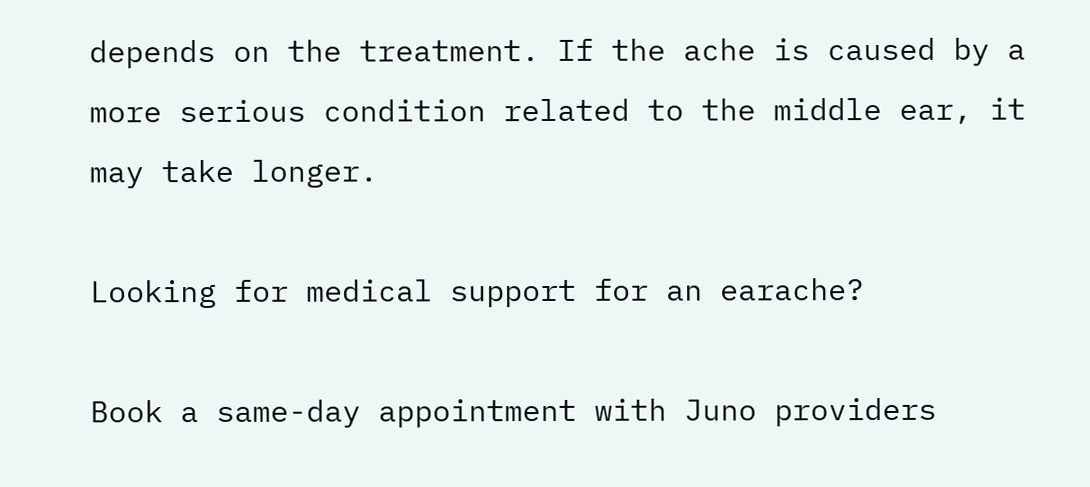depends on the treatment. If the ache is caused by a more serious condition related to the middle ear, it may take longer.

Looking for medical support for an earache?

Book a same-day appointment with Juno providers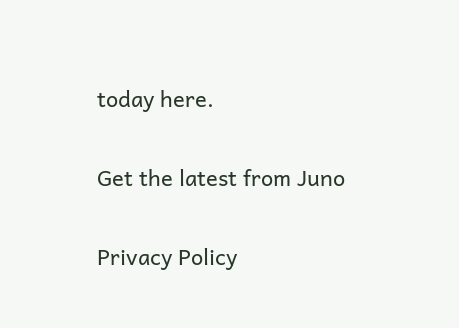today here.

Get the latest from Juno

Privacy Policy